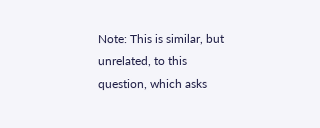Note: This is similar, but unrelated, to this question, which asks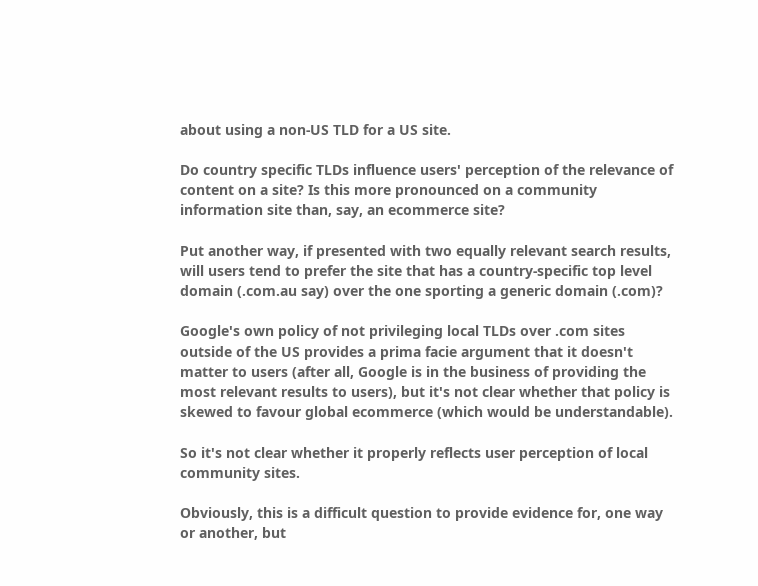about using a non-US TLD for a US site.

Do country specific TLDs influence users' perception of the relevance of content on a site? Is this more pronounced on a community information site than, say, an ecommerce site?

Put another way, if presented with two equally relevant search results, will users tend to prefer the site that has a country-specific top level domain (.com.au say) over the one sporting a generic domain (.com)?

Google's own policy of not privileging local TLDs over .com sites outside of the US provides a prima facie argument that it doesn't matter to users (after all, Google is in the business of providing the most relevant results to users), but it's not clear whether that policy is skewed to favour global ecommerce (which would be understandable).

So it's not clear whether it properly reflects user perception of local community sites.

Obviously, this is a difficult question to provide evidence for, one way or another, but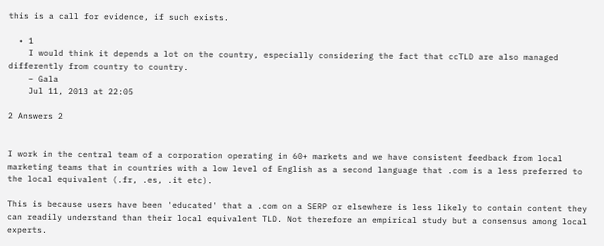this is a call for evidence, if such exists.

  • 1
    I would think it depends a lot on the country, especially considering the fact that ccTLD are also managed differently from country to country.
    – Gala
    Jul 11, 2013 at 22:05

2 Answers 2


I work in the central team of a corporation operating in 60+ markets and we have consistent feedback from local marketing teams that in countries with a low level of English as a second language that .com is a less preferred to the local equivalent (.fr, .es, .it etc).

This is because users have been 'educated' that a .com on a SERP or elsewhere is less likely to contain content they can readily understand than their local equivalent TLD. Not therefore an empirical study but a consensus among local experts.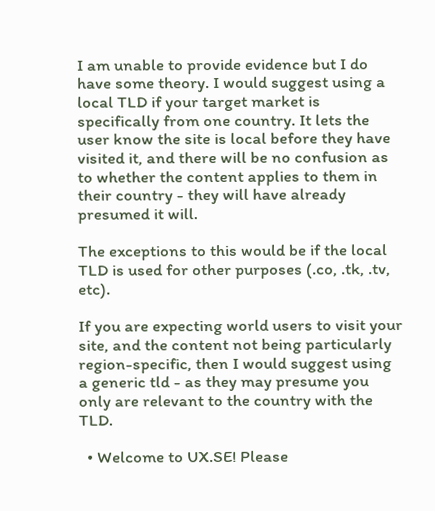I am unable to provide evidence but I do have some theory. I would suggest using a local TLD if your target market is specifically from one country. It lets the user know the site is local before they have visited it, and there will be no confusion as to whether the content applies to them in their country - they will have already presumed it will.

The exceptions to this would be if the local TLD is used for other purposes (.co, .tk, .tv, etc).

If you are expecting world users to visit your site, and the content not being particularly region-specific, then I would suggest using a generic tld - as they may presume you only are relevant to the country with the TLD.

  • Welcome to UX.SE! Please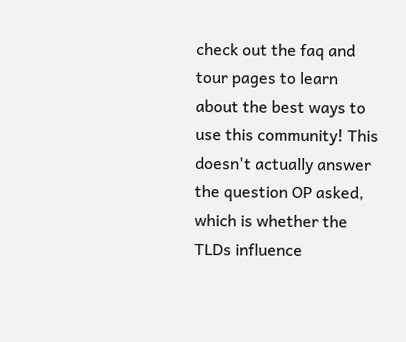check out the faq and tour pages to learn about the best ways to use this community! This doesn't actually answer the question OP asked, which is whether the TLDs influence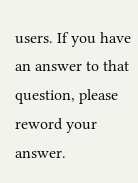users. If you have an answer to that question, please reword your answer.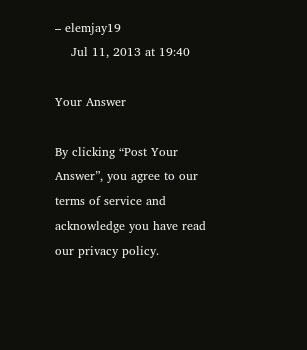– elemjay19
    Jul 11, 2013 at 19:40

Your Answer

By clicking “Post Your Answer”, you agree to our terms of service and acknowledge you have read our privacy policy.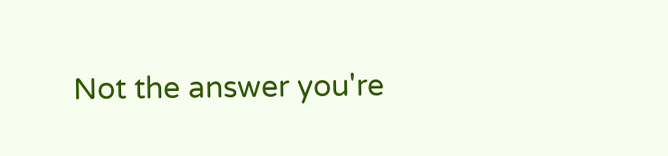Not the answer you're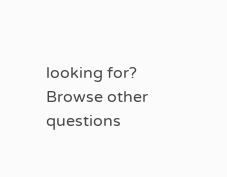looking for? Browse other questions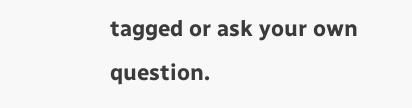tagged or ask your own question.